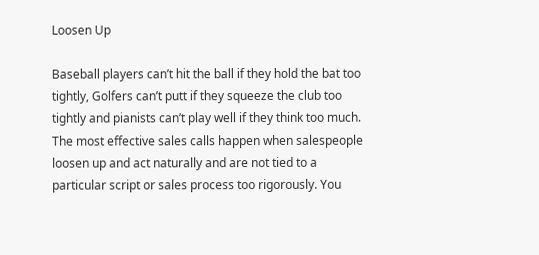Loosen Up

Baseball players can’t hit the ball if they hold the bat too tightly, Golfers can’t putt if they squeeze the club too tightly and pianists can’t play well if they think too much. The most effective sales calls happen when salespeople loosen up and act naturally and are not tied to a particular script or sales process too rigorously. You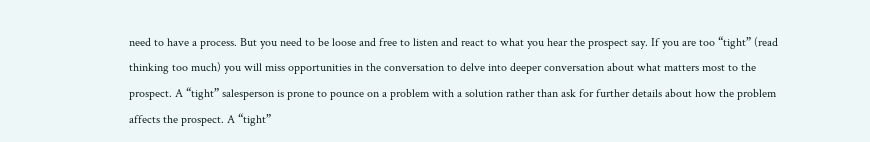need to have a process. But you need to be loose and free to listen and react to what you hear the prospect say. If you are too “tight” (read thinking too much) you will miss opportunities in the conversation to delve into deeper conversation about what matters most to the prospect. A “tight” salesperson is prone to pounce on a problem with a solution rather than ask for further details about how the problem affects the prospect. A “tight”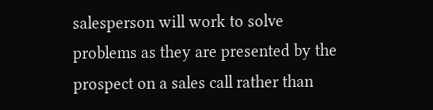salesperson will work to solve problems as they are presented by the prospect on a sales call rather than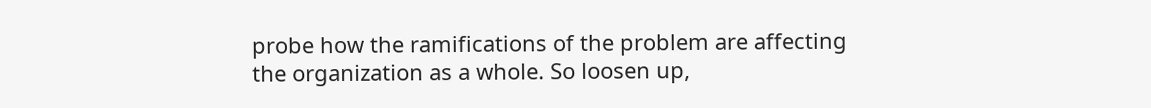probe how the ramifications of the problem are affecting the organization as a whole. So loosen up,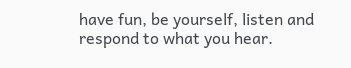have fun, be yourself, listen and respond to what you hear.